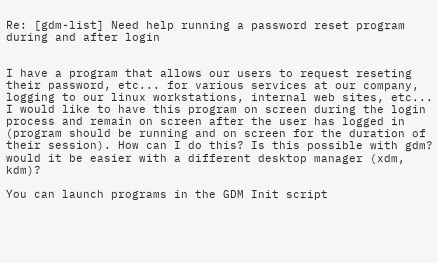Re: [gdm-list] Need help running a password reset program during and after login


I have a program that allows our users to request reseting their password, etc... for various services at our company, logging to our linux workstations, internal web sites, etc... I would like to have this program on screen during the login process and remain on screen after the user has logged in (program should be running and on screen for the duration of their session). How can I do this? Is this possible with gdm? would it be easier with a different desktop manager (xdm, kdm)?

You can launch programs in the GDM Init script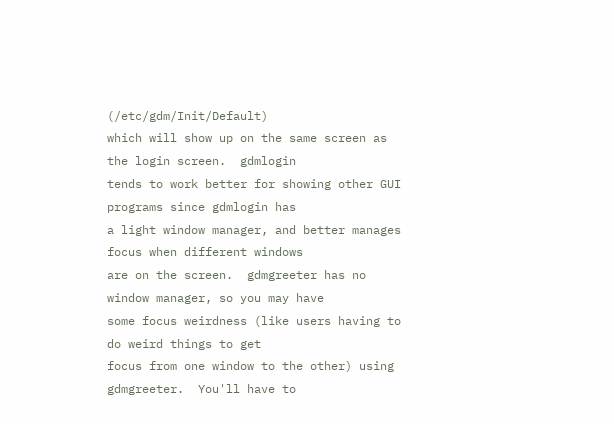(/etc/gdm/Init/Default)
which will show up on the same screen as the login screen.  gdmlogin
tends to work better for showing other GUI programs since gdmlogin has
a light window manager, and better manages focus when different windows
are on the screen.  gdmgreeter has no window manager, so you may have
some focus weirdness (like users having to do weird things to get
focus from one window to the other) using gdmgreeter.  You'll have to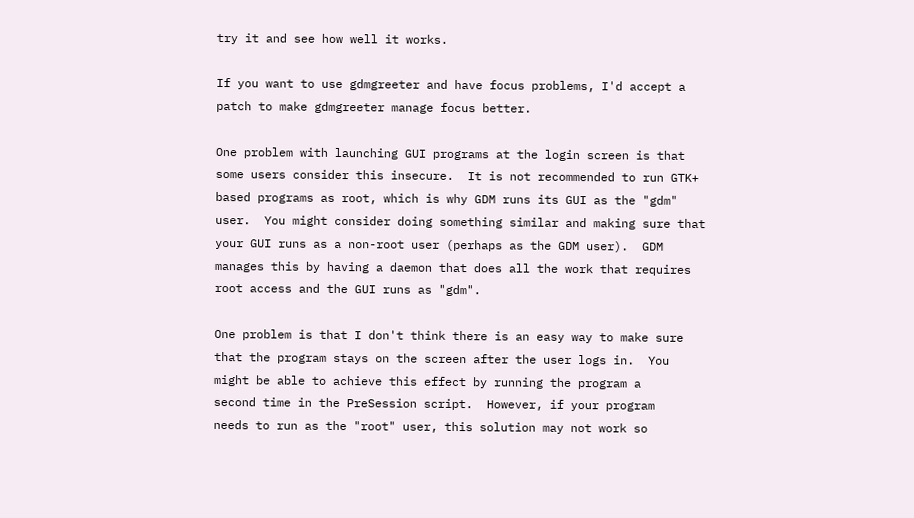try it and see how well it works.

If you want to use gdmgreeter and have focus problems, I'd accept a
patch to make gdmgreeter manage focus better.

One problem with launching GUI programs at the login screen is that
some users consider this insecure.  It is not recommended to run GTK+
based programs as root, which is why GDM runs its GUI as the "gdm"
user.  You might consider doing something similar and making sure that
your GUI runs as a non-root user (perhaps as the GDM user).  GDM
manages this by having a daemon that does all the work that requires
root access and the GUI runs as "gdm".

One problem is that I don't think there is an easy way to make sure
that the program stays on the screen after the user logs in.  You
might be able to achieve this effect by running the program a
second time in the PreSession script.  However, if your program
needs to run as the "root" user, this solution may not work so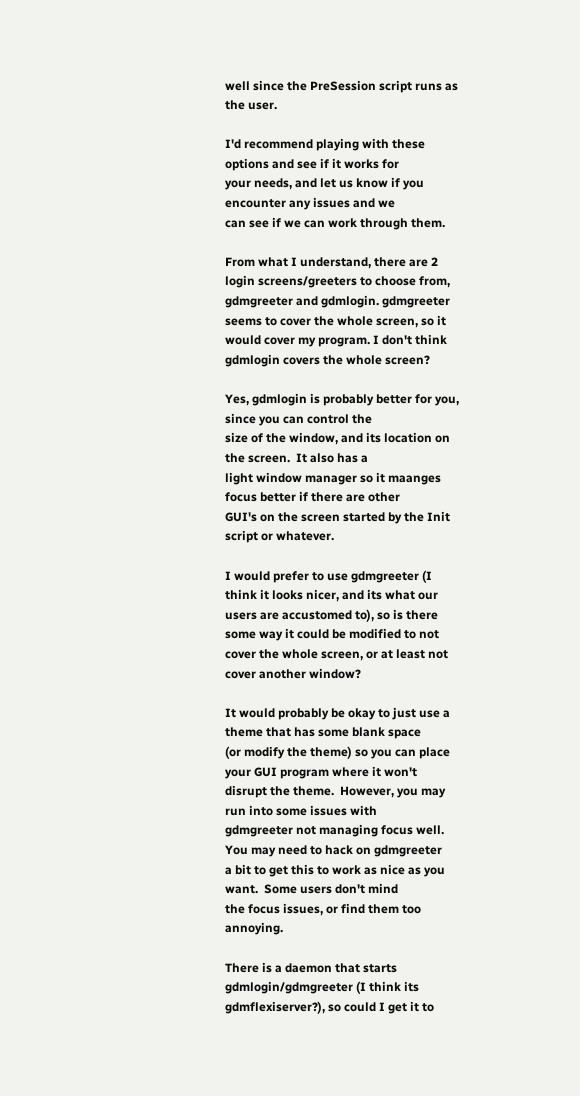well since the PreSession script runs as the user.

I'd recommend playing with these options and see if it works for
your needs, and let us know if you encounter any issues and we
can see if we can work through them.

From what I understand, there are 2 login screens/greeters to choose from, gdmgreeter and gdmlogin. gdmgreeter seems to cover the whole screen, so it would cover my program. I don't think gdmlogin covers the whole screen?

Yes, gdmlogin is probably better for you, since you can control the
size of the window, and its location on the screen.  It also has a
light window manager so it maanges focus better if there are other
GUI's on the screen started by the Init script or whatever.

I would prefer to use gdmgreeter (I think it looks nicer, and its what our users are accustomed to), so is there some way it could be modified to not cover the whole screen, or at least not cover another window?

It would probably be okay to just use a theme that has some blank space
(or modify the theme) so you can place your GUI program where it won't
disrupt the theme.  However, you may run into some issues with
gdmgreeter not managing focus well.  You may need to hack on gdmgreeter
a bit to get this to work as nice as you want.  Some users don't mind
the focus issues, or find them too annoying.

There is a daemon that starts gdmlogin/gdmgreeter (I think its gdmflexiserver?), so could I get it to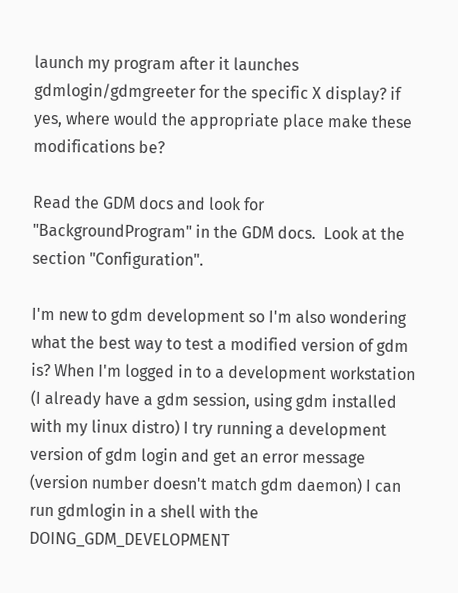launch my program after it launches gdmlogin/gdmgreeter for the specific X display? if yes, where would the appropriate place make these modifications be?

Read the GDM docs and look for "BackgroundProgram" in the GDM docs.  Look at the section "Configuration".

I'm new to gdm development so I'm also wondering what the best way to test a modified version of gdm is? When I'm logged in to a development workstation (I already have a gdm session, using gdm installed with my linux distro) I try running a development version of gdm login and get an error message (version number doesn't match gdm daemon) I can run gdmlogin in a shell with the DOING_GDM_DEVELOPMENT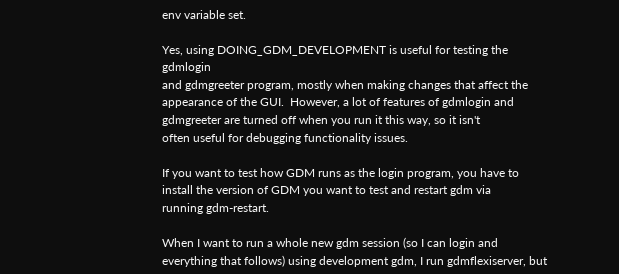env variable set.

Yes, using DOING_GDM_DEVELOPMENT is useful for testing the gdmlogin
and gdmgreeter program, mostly when making changes that affect the
appearance of the GUI.  However, a lot of features of gdmlogin and
gdmgreeter are turned off when you run it this way, so it isn't
often useful for debugging functionality issues.

If you want to test how GDM runs as the login program, you have to
install the version of GDM you want to test and restart gdm via
running gdm-restart.

When I want to run a whole new gdm session (so I can login and everything that follows) using development gdm, I run gdmflexiserver, but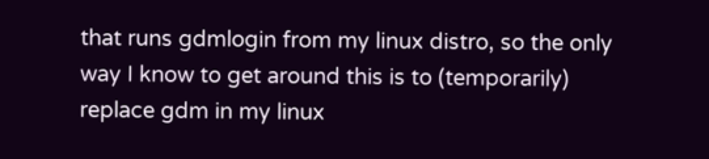that runs gdmlogin from my linux distro, so the only way I know to get around this is to (temporarily) replace gdm in my linux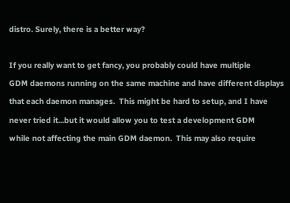distro. Surely, there is a better way?

If you really want to get fancy, you probably could have multiple
GDM daemons running on the same machine and have different displays
that each daemon manages.  This might be hard to setup, and I have
never tried it...but it would allow you to test a development GDM
while not affecting the main GDM daemon.  This may also require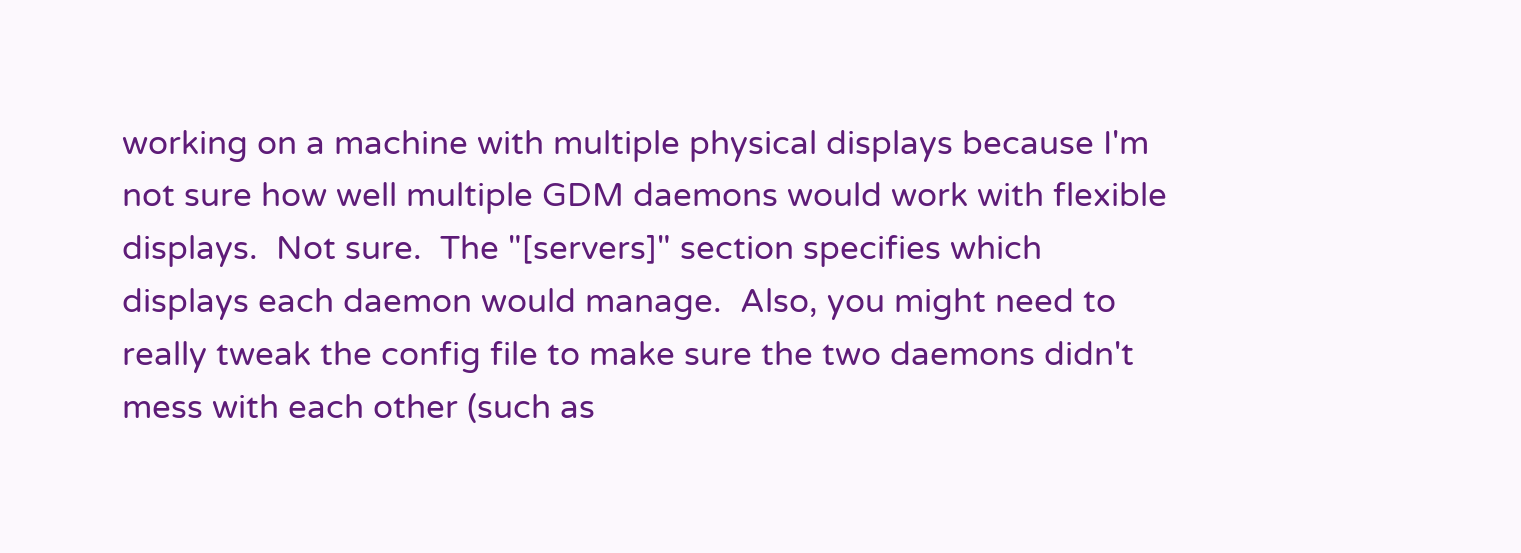working on a machine with multiple physical displays because I'm
not sure how well multiple GDM daemons would work with flexible
displays.  Not sure.  The "[servers]" section specifies which
displays each daemon would manage.  Also, you might need to
really tweak the config file to make sure the two daemons didn't
mess with each other (such as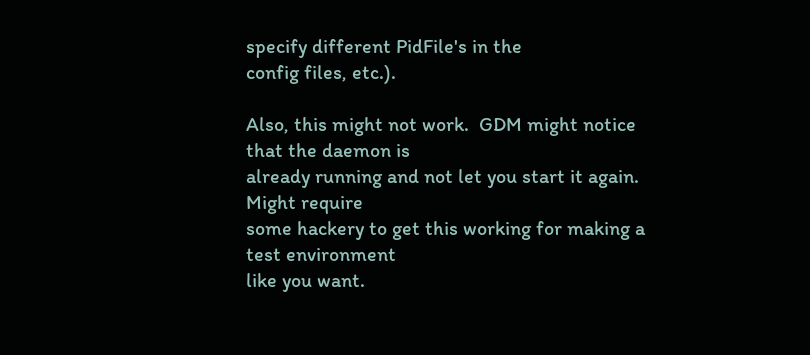specify different PidFile's in the
config files, etc.).

Also, this might not work.  GDM might notice that the daemon is
already running and not let you start it again.  Might require
some hackery to get this working for making a test environment
like you want.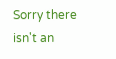Sorry there isn't an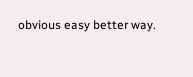obvious easy better way.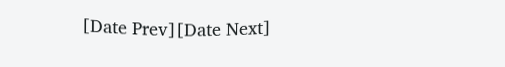[Date Prev][Date Next]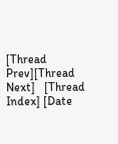[Thread Prev][Thread Next]   [Thread Index] [Date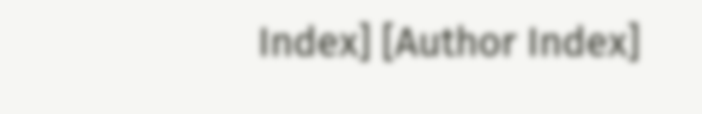Index] [Author Index]